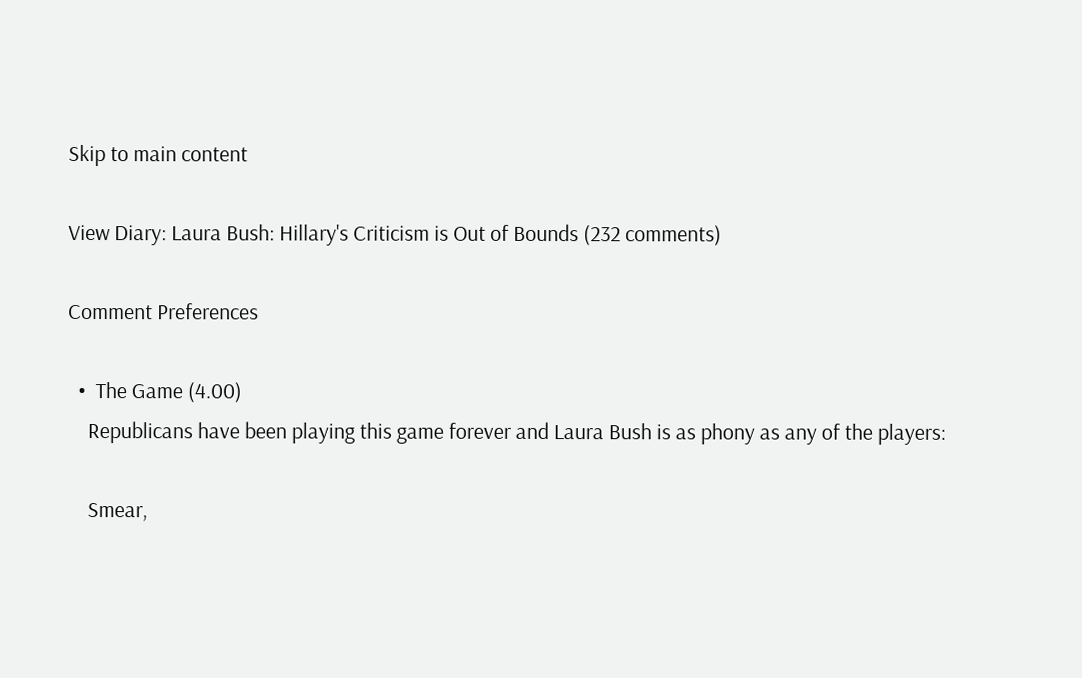Skip to main content

View Diary: Laura Bush: Hillary's Criticism is Out of Bounds (232 comments)

Comment Preferences

  •  The Game (4.00)
    Republicans have been playing this game forever and Laura Bush is as phony as any of the players:

    Smear,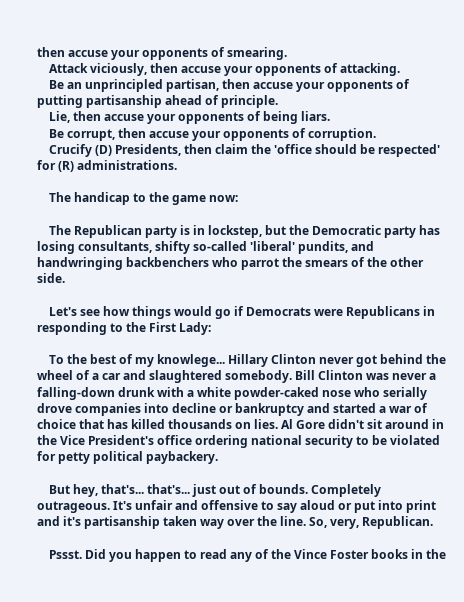then accuse your opponents of smearing.
    Attack viciously, then accuse your opponents of attacking.
    Be an unprincipled partisan, then accuse your opponents of putting partisanship ahead of principle.
    Lie, then accuse your opponents of being liars.
    Be corrupt, then accuse your opponents of corruption.
    Crucify (D) Presidents, then claim the 'office should be respected' for (R) administrations.

    The handicap to the game now:

    The Republican party is in lockstep, but the Democratic party has losing consultants, shifty so-called 'liberal' pundits, and handwringing backbenchers who parrot the smears of the other side.

    Let's see how things would go if Democrats were Republicans in responding to the First Lady:

    To the best of my knowlege... Hillary Clinton never got behind the wheel of a car and slaughtered somebody. Bill Clinton was never a falling-down drunk with a white powder-caked nose who serially drove companies into decline or bankruptcy and started a war of choice that has killed thousands on lies. Al Gore didn't sit around in the Vice President's office ordering national security to be violated for petty political paybackery.

    But hey, that's... that's... just out of bounds. Completely outrageous. It's unfair and offensive to say aloud or put into print and it's partisanship taken way over the line. So, very, Republican.

    Pssst. Did you happen to read any of the Vince Foster books in the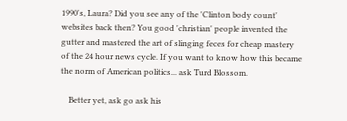1990's, Laura? Did you see any of the 'Clinton body count' websites back then? You good 'christian' people invented the gutter and mastered the art of slinging feces for cheap mastery of the 24 hour news cycle. If you want to know how this became the norm of American politics... ask Turd Blossom.

    Better yet, ask go ask his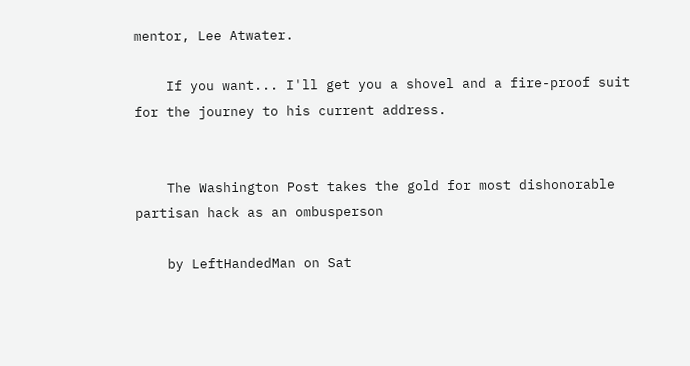mentor, Lee Atwater.

    If you want... I'll get you a shovel and a fire-proof suit for the journey to his current address.


    The Washington Post takes the gold for most dishonorable partisan hack as an ombusperson

    by LeftHandedMan on Sat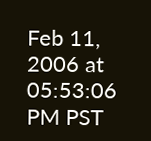Feb 11, 2006 at 05:53:06 PM PST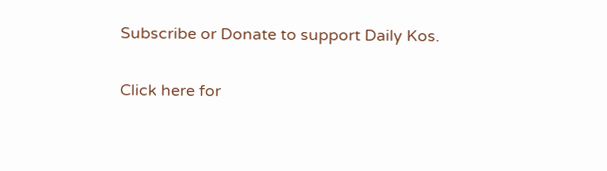Subscribe or Donate to support Daily Kos.

Click here for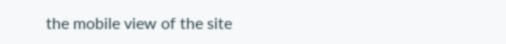the mobile view of the site